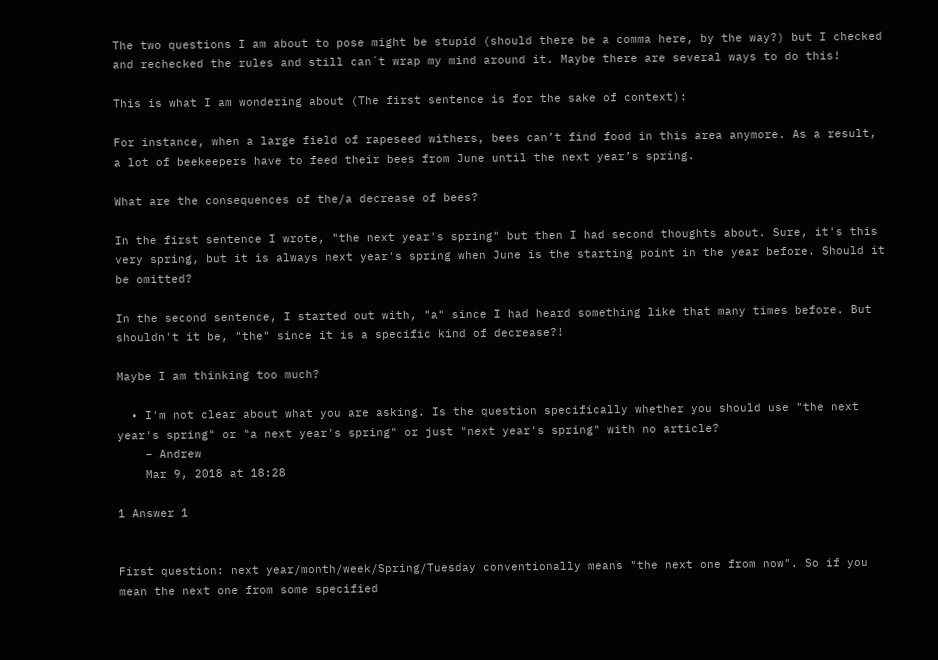The two questions I am about to pose might be stupid (should there be a comma here, by the way?) but I checked and rechecked the rules and still can´t wrap my mind around it. Maybe there are several ways to do this!

This is what I am wondering about (The first sentence is for the sake of context):

For instance, when a large field of rapeseed withers, bees can’t find food in this area anymore. As a result, a lot of beekeepers have to feed their bees from June until the next year’s spring.

What are the consequences of the/a decrease of bees?

In the first sentence I wrote, "the next year's spring" but then I had second thoughts about. Sure, it's this very spring, but it is always next year's spring when June is the starting point in the year before. Should it be omitted?

In the second sentence, I started out with, "a" since I had heard something like that many times before. But shouldn't it be, "the" since it is a specific kind of decrease?!

Maybe I am thinking too much?

  • I'm not clear about what you are asking. Is the question specifically whether you should use "the next year's spring" or "a next year's spring" or just "next year's spring" with no article?
    – Andrew
    Mar 9, 2018 at 18:28

1 Answer 1


First question: next year/month/week/Spring/Tuesday conventionally means "the next one from now". So if you mean the next one from some specified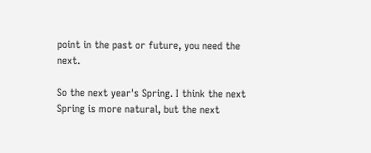point in the past or future, you need the next.

So the next year's Spring. I think the next Spring is more natural, but the next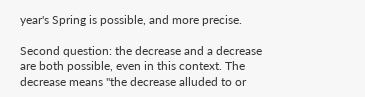year's Spring is possible, and more precise.

Second question: the decrease and a decrease are both possible, even in this context. The decrease means "the decrease alluded to or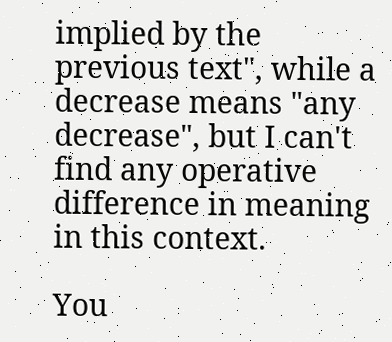implied by the previous text", while a decrease means "any decrease", but I can't find any operative difference in meaning in this context.

You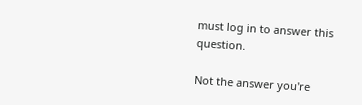must log in to answer this question.

Not the answer you're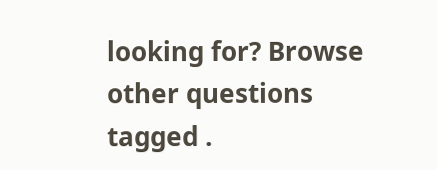looking for? Browse other questions tagged .